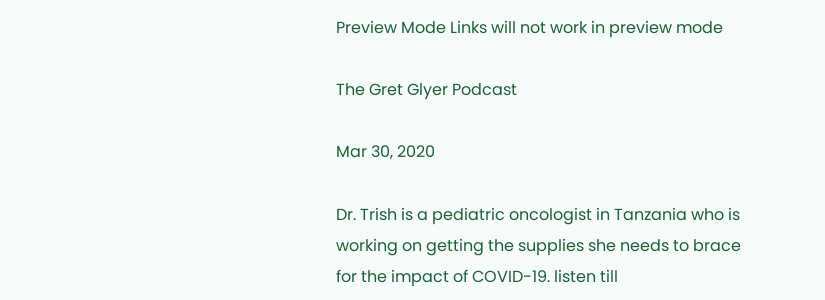Preview Mode Links will not work in preview mode

The Gret Glyer Podcast

Mar 30, 2020

Dr. Trish is a pediatric oncologist in Tanzania who is working on getting the supplies she needs to brace for the impact of COVID-19. listen till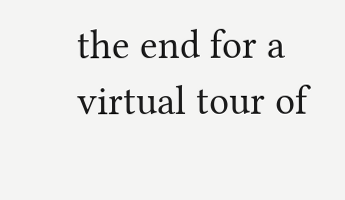the end for a virtual tour of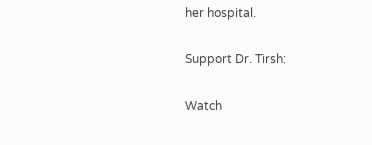her hospital.

Support Dr. Tirsh:

Watch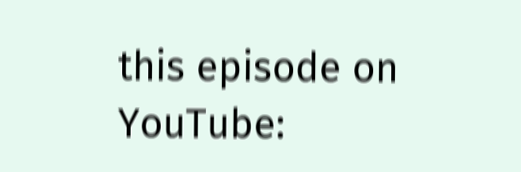this episode on YouTube: